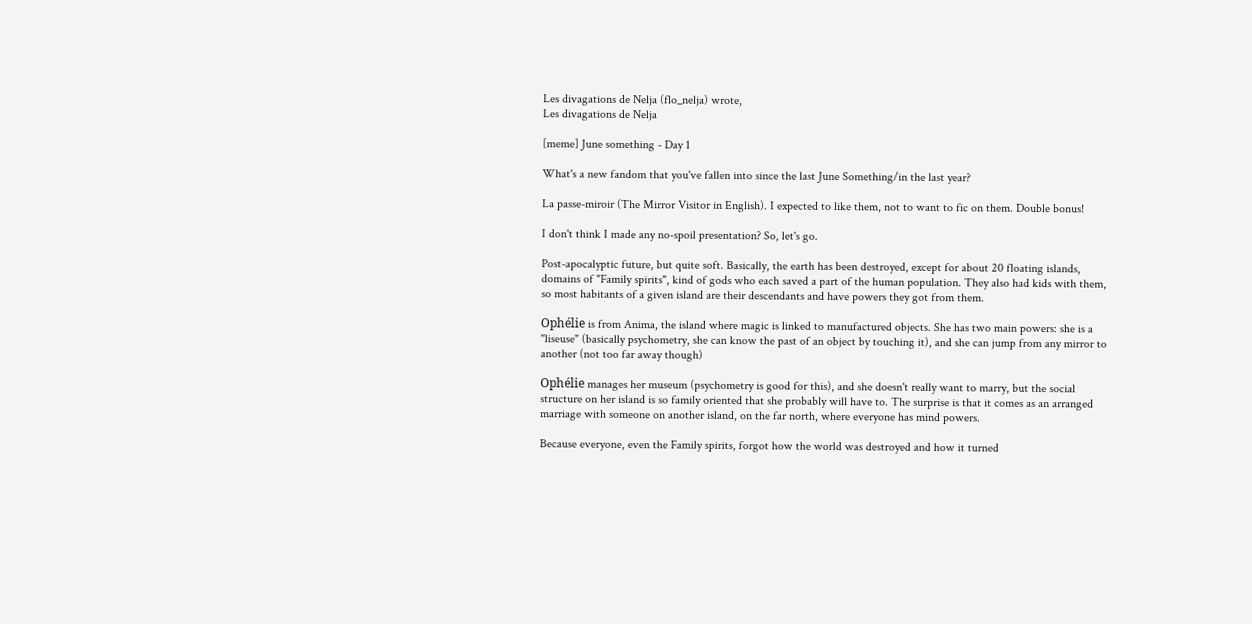Les divagations de Nelja (flo_nelja) wrote,
Les divagations de Nelja

[meme] June something - Day 1

What's a new fandom that you've fallen into since the last June Something/in the last year?

La passe-miroir (The Mirror Visitor in English). I expected to like them, not to want to fic on them. Double bonus!

I don't think I made any no-spoil presentation? So, let's go.

Post-apocalyptic future, but quite soft. Basically, the earth has been destroyed, except for about 20 floating islands, domains of "Family spirits", kind of gods who each saved a part of the human population. They also had kids with them, so most habitants of a given island are their descendants and have powers they got from them.

Ophélie is from Anima, the island where magic is linked to manufactured objects. She has two main powers: she is a "liseuse" (basically psychometry, she can know the past of an object by touching it), and she can jump from any mirror to another (not too far away though)

Ophélie manages her museum (psychometry is good for this), and she doesn't really want to marry, but the social structure on her island is so family oriented that she probably will have to. The surprise is that it comes as an arranged marriage with someone on another island, on the far north, where everyone has mind powers.

Because everyone, even the Family spirits, forgot how the world was destroyed and how it turned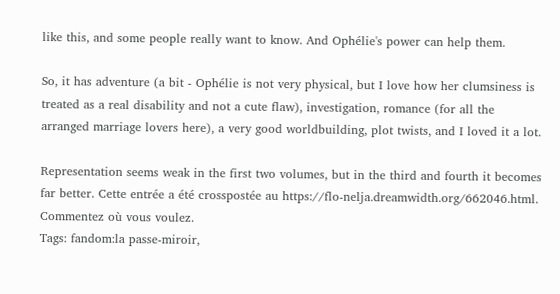like this, and some people really want to know. And Ophélie's power can help them.

So, it has adventure (a bit - Ophélie is not very physical, but I love how her clumsiness is treated as a real disability and not a cute flaw), investigation, romance (for all the arranged marriage lovers here), a very good worldbuilding, plot twists, and I loved it a lot.

Representation seems weak in the first two volumes, but in the third and fourth it becomes far better. Cette entrée a été crosspostée au https://flo-nelja.dreamwidth.org/662046.html. Commentez où vous voulez.
Tags: fandom:la passe-miroir,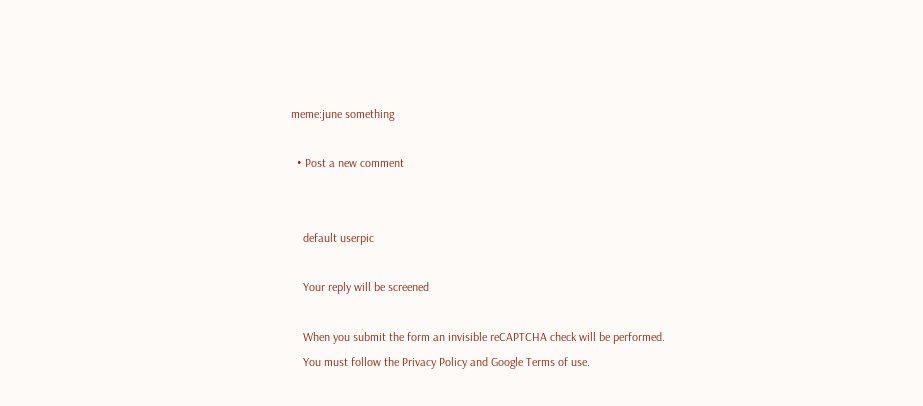meme:june something

  • Post a new comment


    default userpic

    Your reply will be screened

    When you submit the form an invisible reCAPTCHA check will be performed.
    You must follow the Privacy Policy and Google Terms of use.